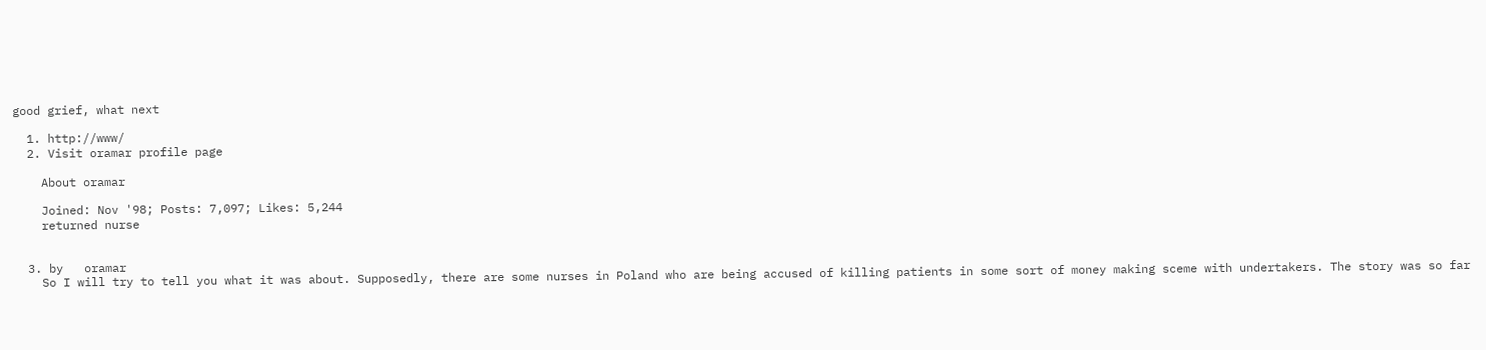good grief, what next

  1. http://www/
  2. Visit oramar profile page

    About oramar

    Joined: Nov '98; Posts: 7,097; Likes: 5,244
    returned nurse


  3. by   oramar
    So I will try to tell you what it was about. Supposedly, there are some nurses in Poland who are being accused of killing patients in some sort of money making sceme with undertakers. The story was so far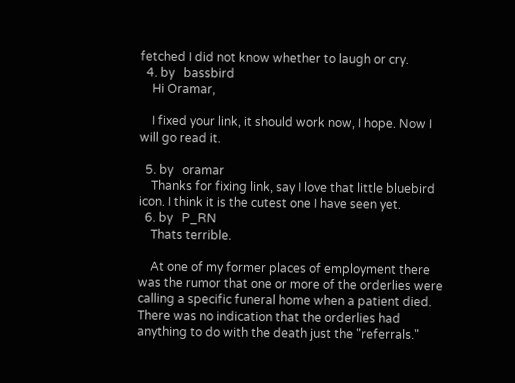fetched I did not know whether to laugh or cry.
  4. by   bassbird
    Hi Oramar,

    I fixed your link, it should work now, I hope. Now I will go read it.

  5. by   oramar
    Thanks for fixing link, say I love that little bluebird icon. I think it is the cutest one I have seen yet.
  6. by   P_RN
    Thats terrible.

    At one of my former places of employment there was the rumor that one or more of the orderlies were calling a specific funeral home when a patient died. There was no indication that the orderlies had anything to do with the death just the "referrals."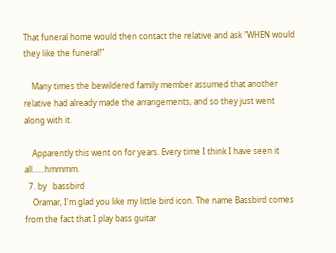That funeral home would then contact the relative and ask "WHEN would they like the funeral!"

    Many times the bewildered family member assumed that another relative had already made the arrangements, and so they just went along with it.

    Apparently this went on for years. Every time I think I have seen it all......hmmmm.
  7. by   bassbird
    Oramar, I'm glad you like my little bird icon. The name Bassbird comes from the fact that I play bass guitar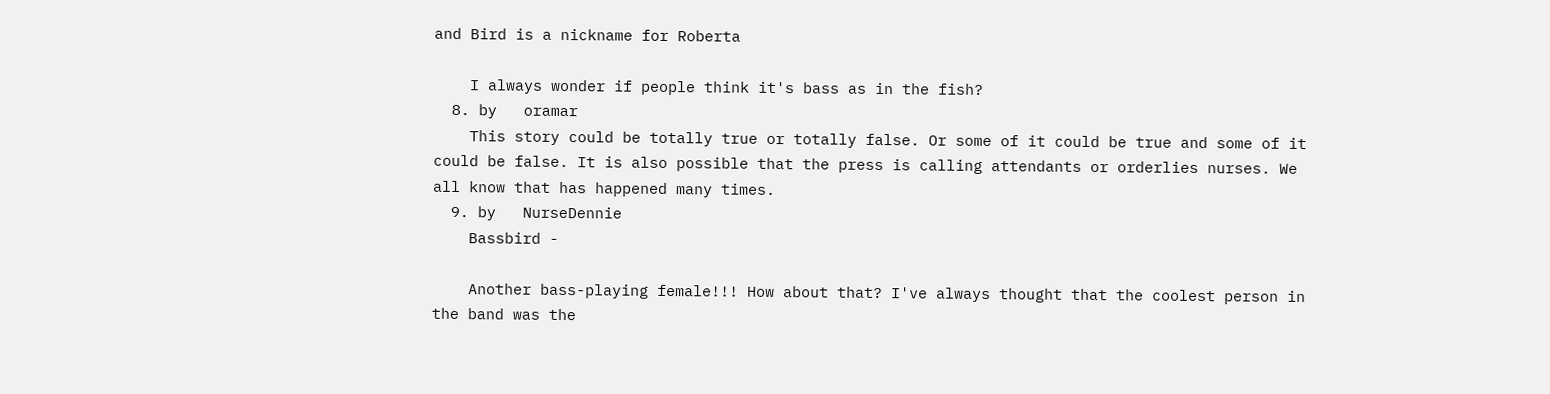and Bird is a nickname for Roberta

    I always wonder if people think it's bass as in the fish?
  8. by   oramar
    This story could be totally true or totally false. Or some of it could be true and some of it could be false. It is also possible that the press is calling attendants or orderlies nurses. We all know that has happened many times.
  9. by   NurseDennie
    Bassbird -

    Another bass-playing female!!! How about that? I've always thought that the coolest person in the band was the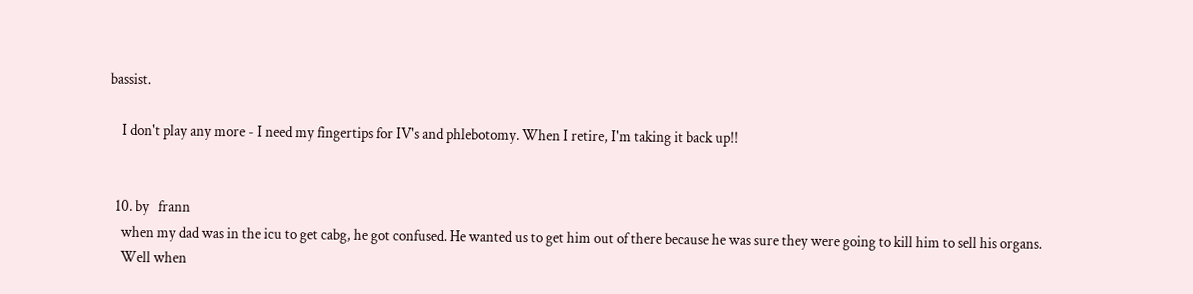bassist.

    I don't play any more - I need my fingertips for IV's and phlebotomy. When I retire, I'm taking it back up!!


  10. by   frann
    when my dad was in the icu to get cabg, he got confused. He wanted us to get him out of there because he was sure they were going to kill him to sell his organs.
    Well when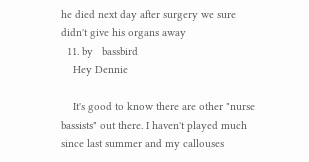he died next day after surgery we sure didn't give his organs away
  11. by   bassbird
    Hey Dennie

    It's good to know there are other "nurse bassists" out there. I haven't played much since last summer and my callouses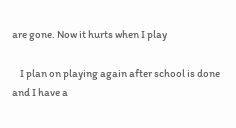are gone. Now it hurts when I play

    I plan on playing again after school is done and I have a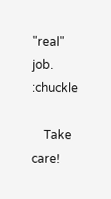"real" job. :chuckle

    Take care!